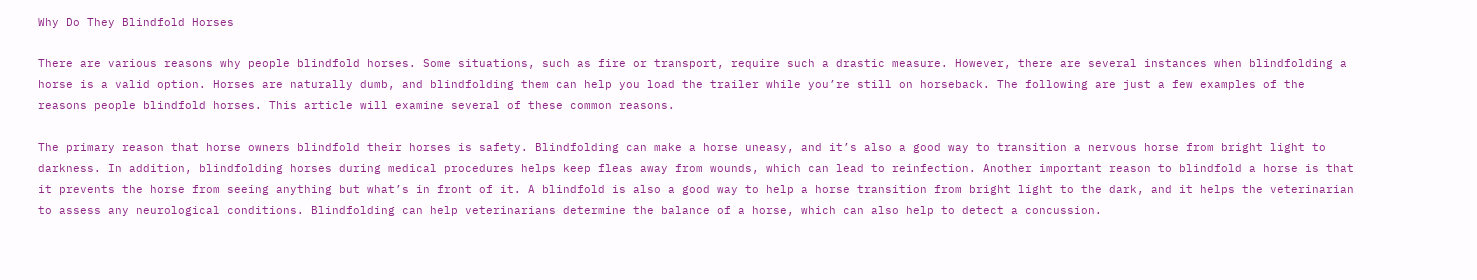Why Do They Blindfold Horses

There are various reasons why people blindfold horses. Some situations, such as fire or transport, require such a drastic measure. However, there are several instances when blindfolding a horse is a valid option. Horses are naturally dumb, and blindfolding them can help you load the trailer while you’re still on horseback. The following are just a few examples of the reasons people blindfold horses. This article will examine several of these common reasons.

The primary reason that horse owners blindfold their horses is safety. Blindfolding can make a horse uneasy, and it’s also a good way to transition a nervous horse from bright light to darkness. In addition, blindfolding horses during medical procedures helps keep fleas away from wounds, which can lead to reinfection. Another important reason to blindfold a horse is that it prevents the horse from seeing anything but what’s in front of it. A blindfold is also a good way to help a horse transition from bright light to the dark, and it helps the veterinarian to assess any neurological conditions. Blindfolding can help veterinarians determine the balance of a horse, which can also help to detect a concussion.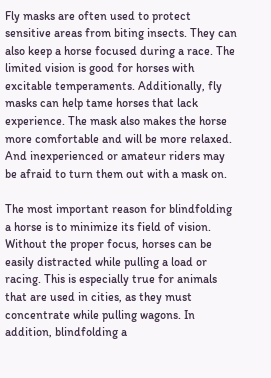Fly masks are often used to protect sensitive areas from biting insects. They can also keep a horse focused during a race. The limited vision is good for horses with excitable temperaments. Additionally, fly masks can help tame horses that lack experience. The mask also makes the horse more comfortable and will be more relaxed. And inexperienced or amateur riders may be afraid to turn them out with a mask on.

The most important reason for blindfolding a horse is to minimize its field of vision. Without the proper focus, horses can be easily distracted while pulling a load or racing. This is especially true for animals that are used in cities, as they must concentrate while pulling wagons. In addition, blindfolding a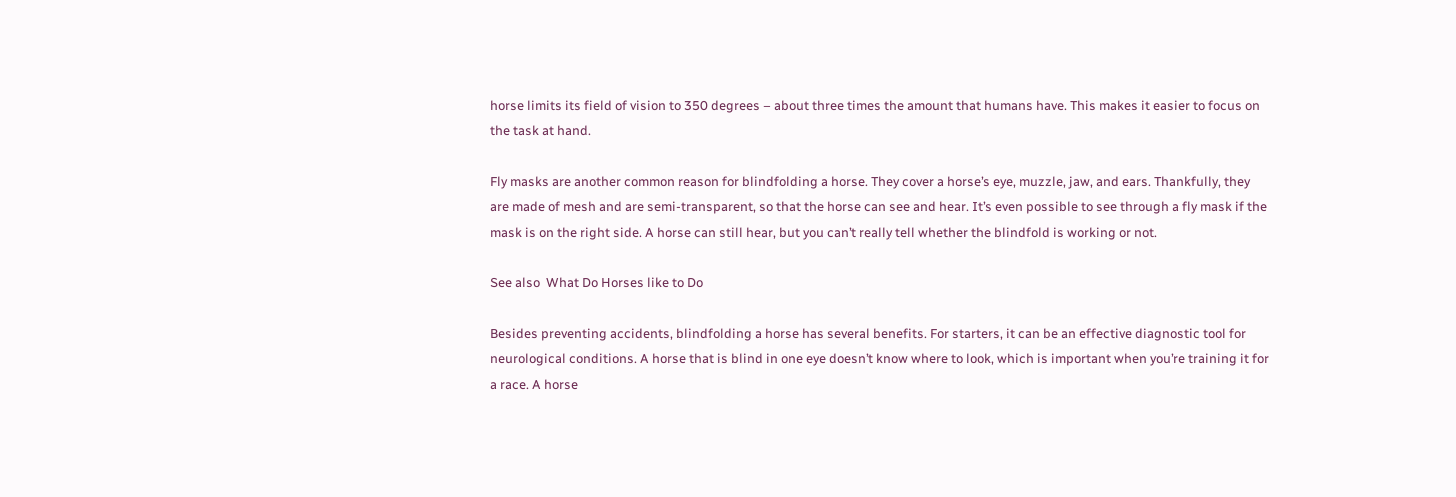horse limits its field of vision to 350 degrees – about three times the amount that humans have. This makes it easier to focus on the task at hand.

Fly masks are another common reason for blindfolding a horse. They cover a horse’s eye, muzzle, jaw, and ears. Thankfully, they are made of mesh and are semi-transparent, so that the horse can see and hear. It’s even possible to see through a fly mask if the mask is on the right side. A horse can still hear, but you can’t really tell whether the blindfold is working or not.

See also  What Do Horses like to Do

Besides preventing accidents, blindfolding a horse has several benefits. For starters, it can be an effective diagnostic tool for neurological conditions. A horse that is blind in one eye doesn’t know where to look, which is important when you’re training it for a race. A horse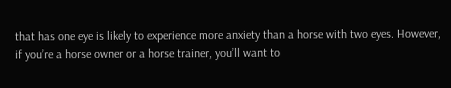that has one eye is likely to experience more anxiety than a horse with two eyes. However, if you’re a horse owner or a horse trainer, you’ll want to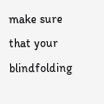make sure that your blindfolding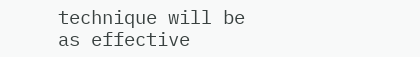technique will be as effective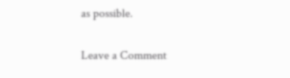as possible.

Leave a Comment